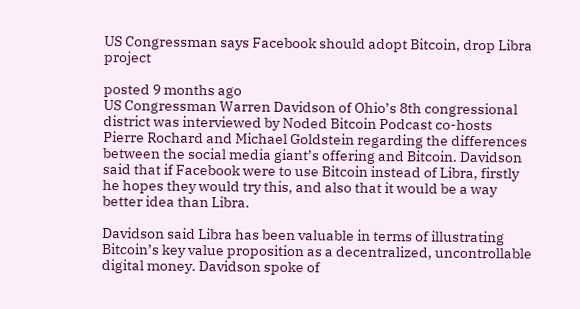US Congressman says Facebook should adopt Bitcoin, drop Libra project

posted 9 months ago
US Congressman Warren Davidson of Ohio’s 8th congressional district was interviewed by Noded Bitcoin Podcast co-hosts Pierre Rochard and Michael Goldstein regarding the differences between the social media giant’s offering and Bitcoin. Davidson said that if Facebook were to use Bitcoin instead of Libra, firstly he hopes they would try this, and also that it would be a way better idea than Libra.

Davidson said Libra has been valuable in terms of illustrating Bitcoin’s key value proposition as a decentralized, uncontrollable digital money. Davidson spoke of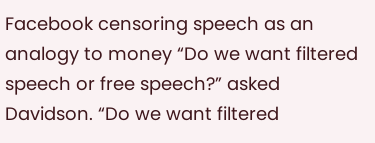Facebook censoring speech as an analogy to money “Do we want filtered speech or free speech?” asked Davidson. “Do we want filtered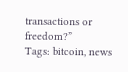transactions or freedom?”
Tags: bitcoin, news